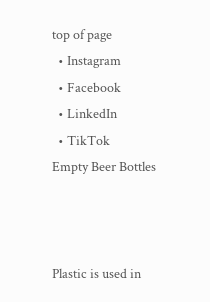top of page
  • Instagram
  • Facebook
  • LinkedIn
  • TikTok
Empty Beer Bottles



Plastic is used in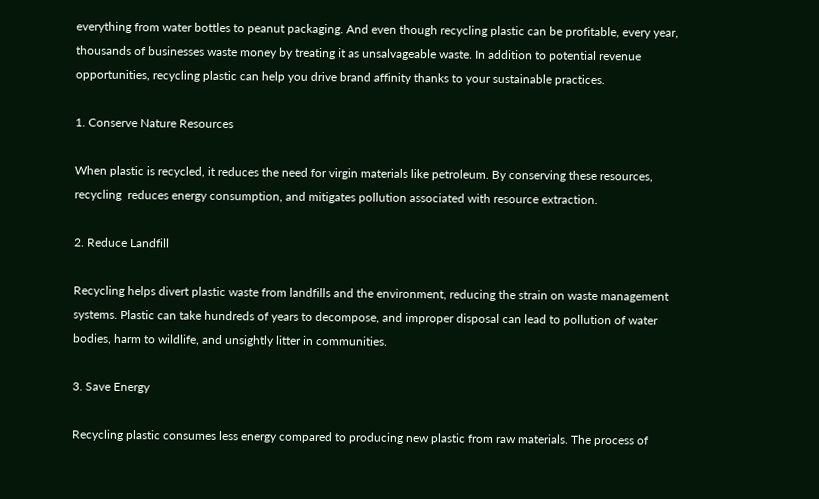everything from water bottles to peanut packaging. And even though recycling plastic can be profitable, every year, thousands of businesses waste money by treating it as unsalvageable waste. In addition to potential revenue opportunities, recycling plastic can help you drive brand affinity thanks to your sustainable practices.

1. Conserve Nature Resources

When plastic is recycled, it reduces the need for virgin materials like petroleum. By conserving these resources, recycling  reduces energy consumption, and mitigates pollution associated with resource extraction.

2. Reduce Landfill

Recycling helps divert plastic waste from landfills and the environment, reducing the strain on waste management systems. Plastic can take hundreds of years to decompose, and improper disposal can lead to pollution of water bodies, harm to wildlife, and unsightly litter in communities.

3. Save Energy

Recycling plastic consumes less energy compared to producing new plastic from raw materials. The process of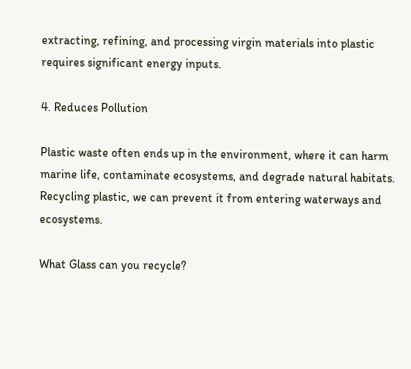extracting, refining, and processing virgin materials into plastic requires significant energy inputs.

4. Reduces Pollution

Plastic waste often ends up in the environment, where it can harm marine life, contaminate ecosystems, and degrade natural habitats. Recycling plastic, we can prevent it from entering waterways and ecosystems.

What Glass can you recycle?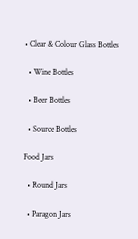• Clear & Colour Glass Bottles

  • Wine Bottles

  • Beer Bottles

  • Source Bottles

Food Jars

  • Round Jars

  • Paragon Jars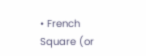• French Square (or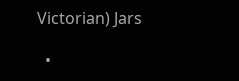Victorian) Jars

  •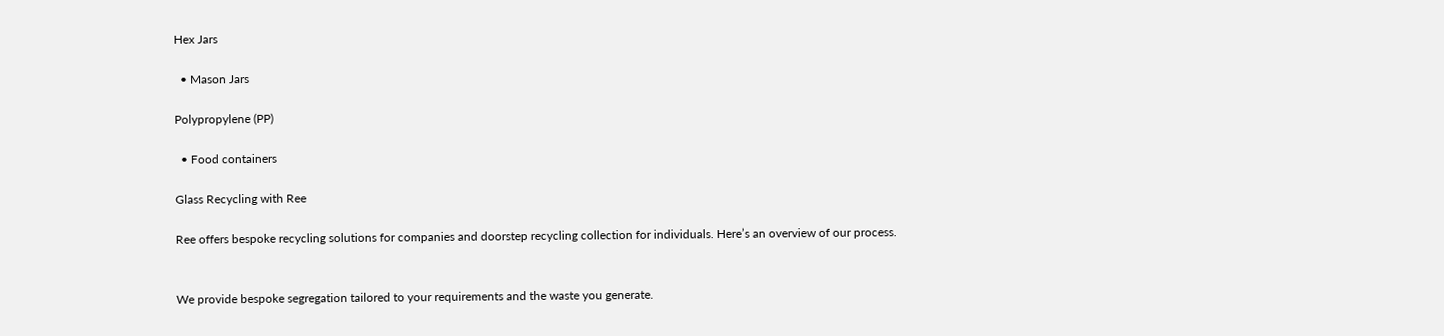Hex Jars

  • Mason Jars

Polypropylene (PP)

  • Food containers

Glass Recycling with Ree

Ree offers bespoke recycling solutions for companies and doorstep recycling collection for individuals. Here’s an overview of our process.


We provide bespoke segregation tailored to your requirements and the waste you generate.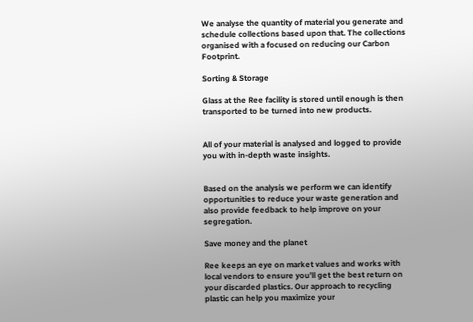We analyse the quantity of material you generate and schedule collections based upon that. The collections organised with a focused on reducing our Carbon Footprint.

Sorting & Storage

Glass at the Ree facility is stored until enough is then transported to be turned into new products.


All of your material is analysed and logged to provide you with in-depth waste insights.


Based on the analysis we perform we can identify opportunities to reduce your waste generation and also provide feedback to help improve on your segregation.

Save money and the planet

Ree keeps an eye on market values and works with local vendors to ensure you’ll get the best return on your discarded plastics. Our approach to recycling plastic can help you maximize your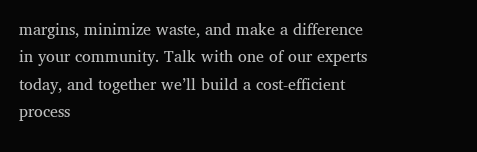margins, minimize waste, and make a difference in your community. Talk with one of our experts today, and together we’ll build a cost-efficient process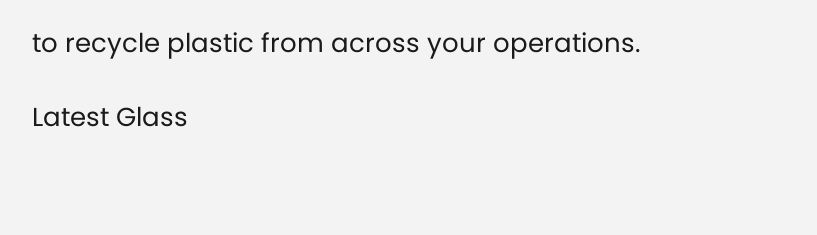to recycle plastic from across your operations.

Latest Glass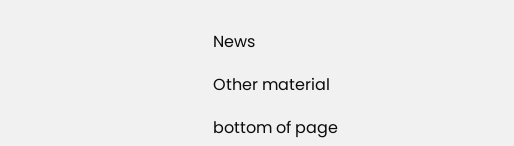News

Other material

bottom of page